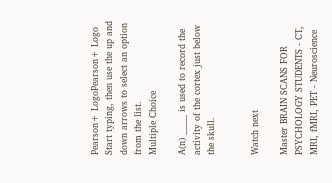Pearson+ LogoPearson+ Logo
Start typing, then use the up and down arrows to select an option from the list.
Multiple Choice

A(n) _____ is used to record the activity of the cortex just below the skull.


Watch next

Master BRAIN SCANS FOR PSYCHOLOGY STUDENTS - CT, MRI, fMRI, PET - Neuroscience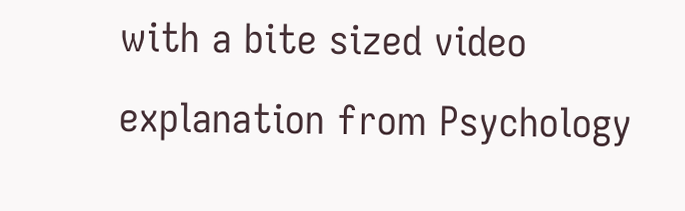with a bite sized video explanation from Psychology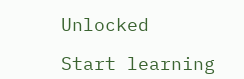Unlocked

Start learning